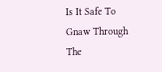Is It Safe To Gnaw Through The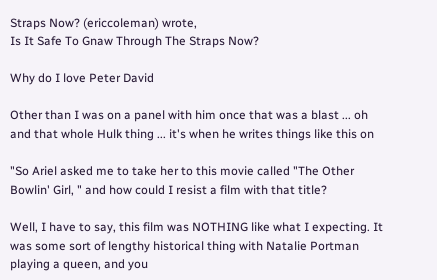Straps Now? (ericcoleman) wrote,
Is It Safe To Gnaw Through The Straps Now?

Why do I love Peter David

Other than I was on a panel with him once that was a blast ... oh and that whole Hulk thing ... it's when he writes things like this on

"So Ariel asked me to take her to this movie called "The Other Bowlin' Girl, " and how could I resist a film with that title?

Well, I have to say, this film was NOTHING like what I expecting. It was some sort of lengthy historical thing with Natalie Portman playing a queen, and you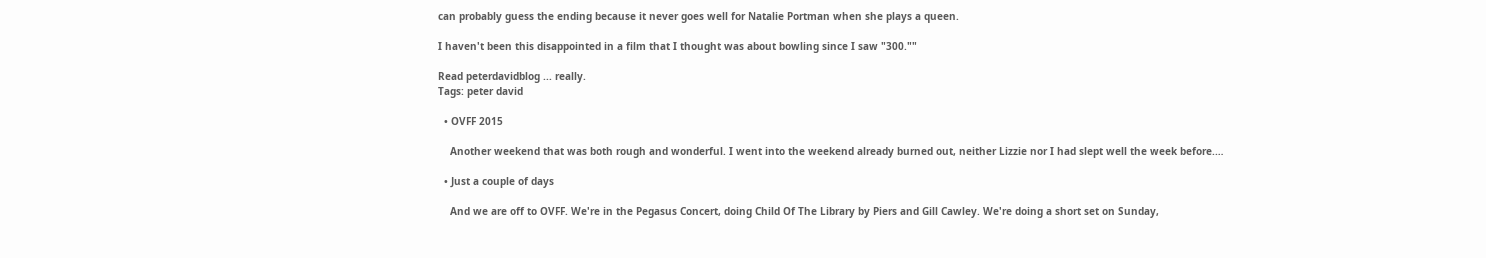can probably guess the ending because it never goes well for Natalie Portman when she plays a queen.

I haven't been this disappointed in a film that I thought was about bowling since I saw "300.""

Read peterdavidblog ... really.
Tags: peter david

  • OVFF 2015

    Another weekend that was both rough and wonderful. I went into the weekend already burned out, neither Lizzie nor I had slept well the week before.…

  • Just a couple of days

    And we are off to OVFF. We're in the Pegasus Concert, doing Child Of The Library by Piers and Gill Cawley. We're doing a short set on Sunday,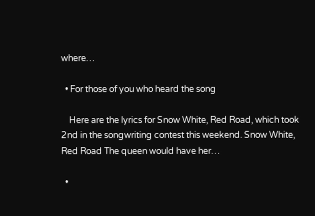where…

  • For those of you who heard the song

    Here are the lyrics for Snow White, Red Road, which took 2nd in the songwriting contest this weekend. Snow White, Red Road The queen would have her…

  •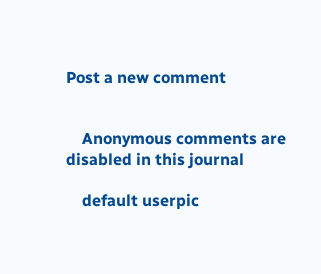Post a new comment


    Anonymous comments are disabled in this journal

    default userpic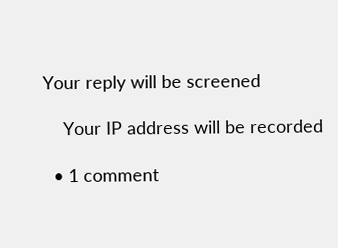Your reply will be screened

    Your IP address will be recorded

  • 1 comment